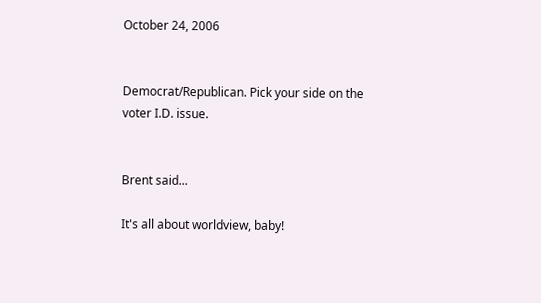October 24, 2006


Democrat/Republican. Pick your side on the voter I.D. issue.


Brent said...

It's all about worldview, baby!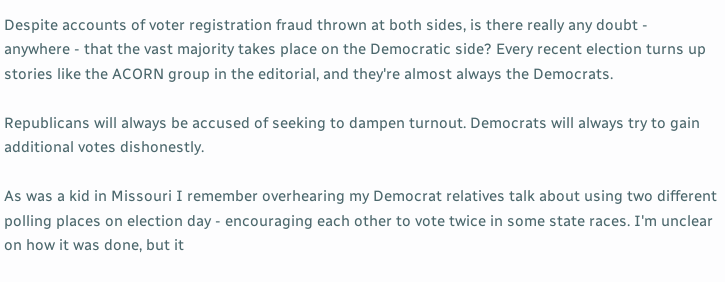Despite accounts of voter registration fraud thrown at both sides, is there really any doubt - anywhere - that the vast majority takes place on the Democratic side? Every recent election turns up stories like the ACORN group in the editorial, and they're almost always the Democrats.

Republicans will always be accused of seeking to dampen turnout. Democrats will always try to gain additional votes dishonestly.

As was a kid in Missouri I remember overhearing my Democrat relatives talk about using two different polling places on election day - encouraging each other to vote twice in some state races. I'm unclear on how it was done, but it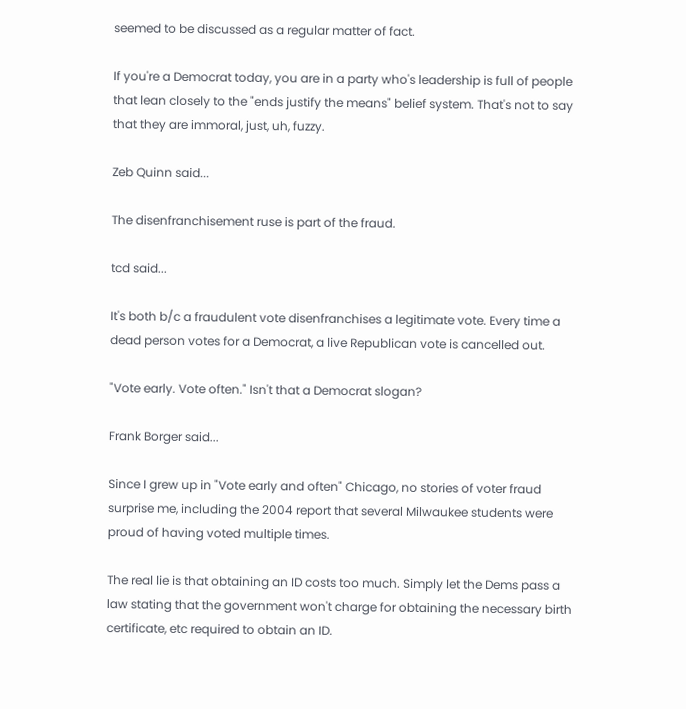seemed to be discussed as a regular matter of fact.

If you're a Democrat today, you are in a party who's leadership is full of people that lean closely to the "ends justify the means" belief system. That's not to say that they are immoral, just, uh, fuzzy.

Zeb Quinn said...

The disenfranchisement ruse is part of the fraud.

tcd said...

It's both b/c a fraudulent vote disenfranchises a legitimate vote. Every time a dead person votes for a Democrat, a live Republican vote is cancelled out.

"Vote early. Vote often." Isn't that a Democrat slogan?

Frank Borger said...

Since I grew up in "Vote early and often" Chicago, no stories of voter fraud surprise me, including the 2004 report that several Milwaukee students were proud of having voted multiple times.

The real lie is that obtaining an ID costs too much. Simply let the Dems pass a law stating that the government won't charge for obtaining the necessary birth certificate, etc required to obtain an ID.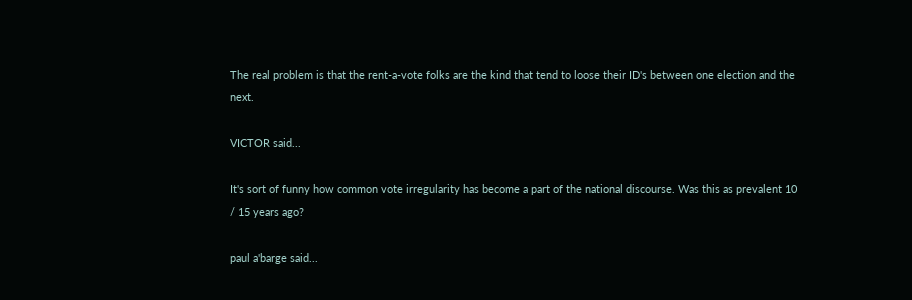The real problem is that the rent-a-vote folks are the kind that tend to loose their ID's between one election and the next.

VICTOR said...

It's sort of funny how common vote irregularity has become a part of the national discourse. Was this as prevalent 10 / 15 years ago?

paul a'barge said...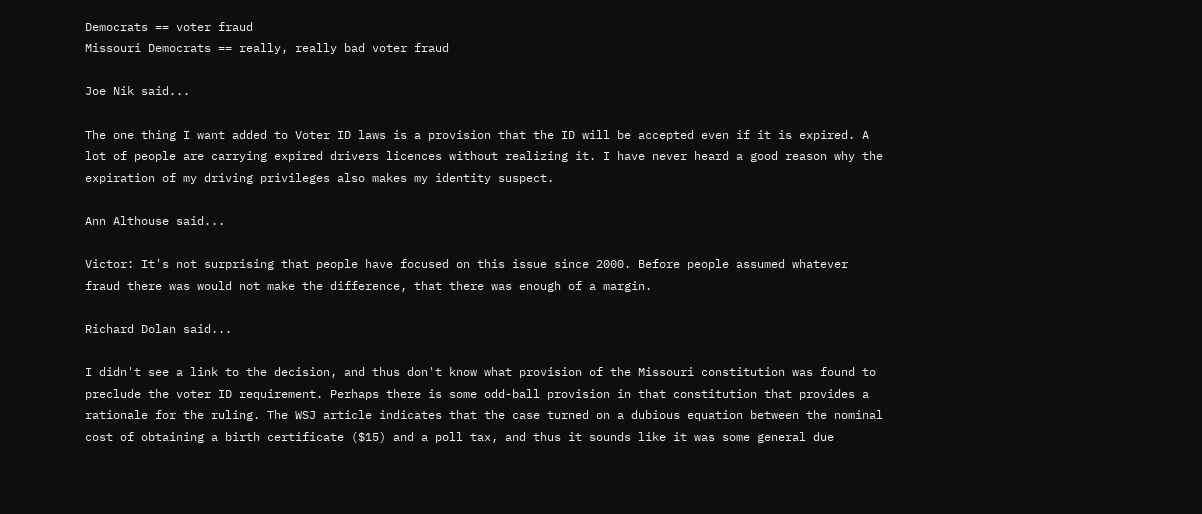Democrats == voter fraud
Missouri Democrats == really, really bad voter fraud

Joe Nik said...

The one thing I want added to Voter ID laws is a provision that the ID will be accepted even if it is expired. A lot of people are carrying expired drivers licences without realizing it. I have never heard a good reason why the expiration of my driving privileges also makes my identity suspect.

Ann Althouse said...

Victor: It's not surprising that people have focused on this issue since 2000. Before people assumed whatever fraud there was would not make the difference, that there was enough of a margin.

Richard Dolan said...

I didn't see a link to the decision, and thus don't know what provision of the Missouri constitution was found to preclude the voter ID requirement. Perhaps there is some odd-ball provision in that constitution that provides a rationale for the ruling. The WSJ article indicates that the case turned on a dubious equation between the nominal cost of obtaining a birth certificate ($15) and a poll tax, and thus it sounds like it was some general due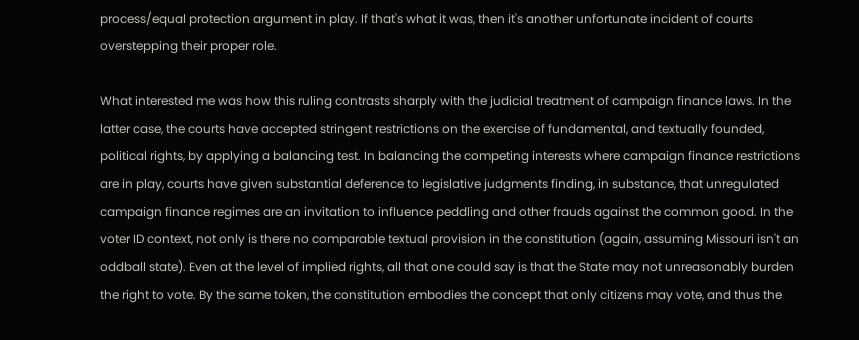process/equal protection argument in play. If that's what it was, then it's another unfortunate incident of courts overstepping their proper role.

What interested me was how this ruling contrasts sharply with the judicial treatment of campaign finance laws. In the latter case, the courts have accepted stringent restrictions on the exercise of fundamental, and textually founded, political rights, by applying a balancing test. In balancing the competing interests where campaign finance restrictions are in play, courts have given substantial deference to legislative judgments finding, in substance, that unregulated campaign finance regimes are an invitation to influence peddling and other frauds against the common good. In the voter ID context, not only is there no comparable textual provision in the constitution (again, assuming Missouri isn't an oddball state). Even at the level of implied rights, all that one could say is that the State may not unreasonably burden the right to vote. By the same token, the constitution embodies the concept that only citizens may vote, and thus the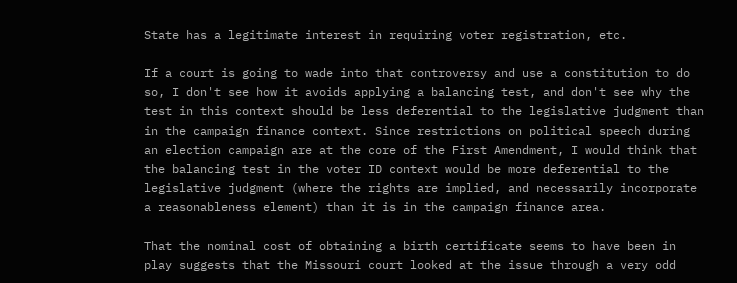State has a legitimate interest in requiring voter registration, etc.

If a court is going to wade into that controversy and use a constitution to do so, I don't see how it avoids applying a balancing test, and don't see why the test in this context should be less deferential to the legislative judgment than in the campaign finance context. Since restrictions on political speech during an election campaign are at the core of the First Amendment, I would think that the balancing test in the voter ID context would be more deferential to the legislative judgment (where the rights are implied, and necessarily incorporate a reasonableness element) than it is in the campaign finance area.

That the nominal cost of obtaining a birth certificate seems to have been in play suggests that the Missouri court looked at the issue through a very odd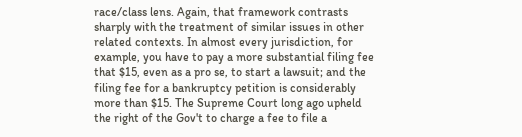race/class lens. Again, that framework contrasts sharply with the treatment of similar issues in other related contexts. In almost every jurisdiction, for example, you have to pay a more substantial filing fee that $15, even as a pro se, to start a lawsuit; and the filing fee for a bankruptcy petition is considerably more than $15. The Supreme Court long ago upheld the right of the Gov't to charge a fee to file a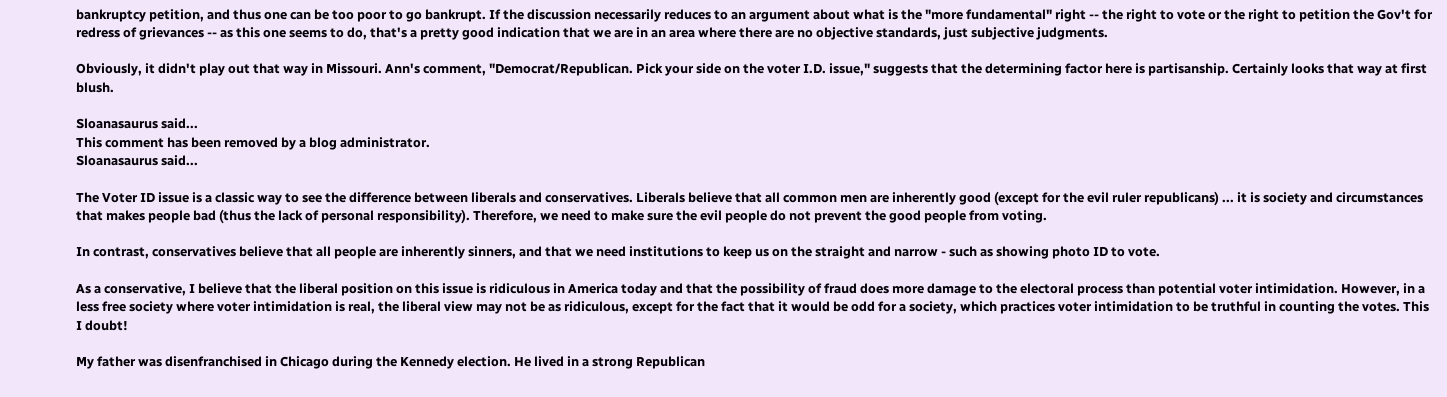bankruptcy petition, and thus one can be too poor to go bankrupt. If the discussion necessarily reduces to an argument about what is the "more fundamental" right -- the right to vote or the right to petition the Gov't for redress of grievances -- as this one seems to do, that's a pretty good indication that we are in an area where there are no objective standards, just subjective judgments.

Obviously, it didn't play out that way in Missouri. Ann's comment, "Democrat/Republican. Pick your side on the voter I.D. issue," suggests that the determining factor here is partisanship. Certainly looks that way at first blush.

Sloanasaurus said...
This comment has been removed by a blog administrator.
Sloanasaurus said...

The Voter ID issue is a classic way to see the difference between liberals and conservatives. Liberals believe that all common men are inherently good (except for the evil ruler republicans) ... it is society and circumstances that makes people bad (thus the lack of personal responsibility). Therefore, we need to make sure the evil people do not prevent the good people from voting.

In contrast, conservatives believe that all people are inherently sinners, and that we need institutions to keep us on the straight and narrow - such as showing photo ID to vote.

As a conservative, I believe that the liberal position on this issue is ridiculous in America today and that the possibility of fraud does more damage to the electoral process than potential voter intimidation. However, in a less free society where voter intimidation is real, the liberal view may not be as ridiculous, except for the fact that it would be odd for a society, which practices voter intimidation to be truthful in counting the votes. This I doubt!

My father was disenfranchised in Chicago during the Kennedy election. He lived in a strong Republican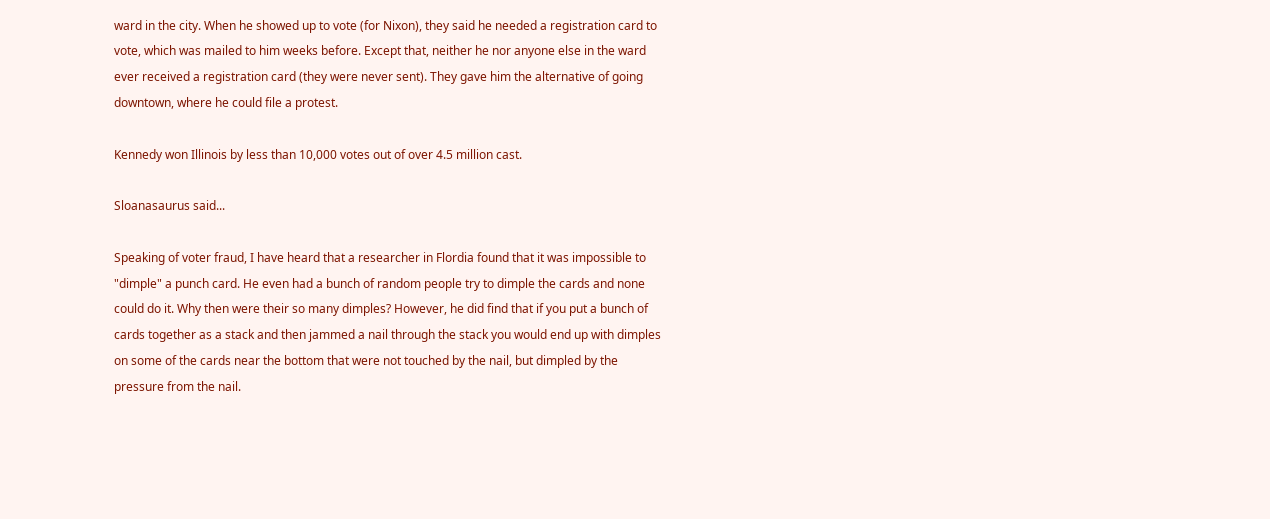ward in the city. When he showed up to vote (for Nixon), they said he needed a registration card to vote, which was mailed to him weeks before. Except that, neither he nor anyone else in the ward ever received a registration card (they were never sent). They gave him the alternative of going downtown, where he could file a protest.

Kennedy won Illinois by less than 10,000 votes out of over 4.5 million cast.

Sloanasaurus said...

Speaking of voter fraud, I have heard that a researcher in Flordia found that it was impossible to "dimple" a punch card. He even had a bunch of random people try to dimple the cards and none could do it. Why then were their so many dimples? However, he did find that if you put a bunch of cards together as a stack and then jammed a nail through the stack you would end up with dimples on some of the cards near the bottom that were not touched by the nail, but dimpled by the pressure from the nail.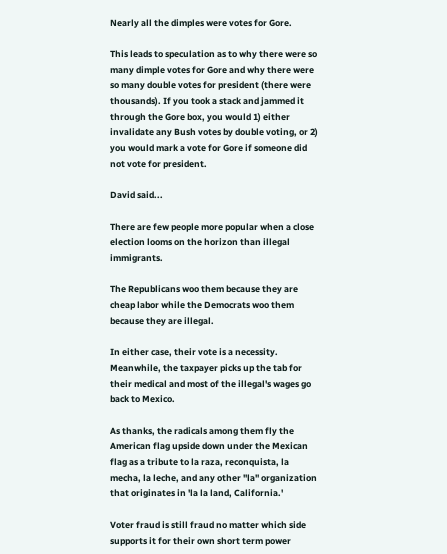Nearly all the dimples were votes for Gore.

This leads to speculation as to why there were so many dimple votes for Gore and why there were so many double votes for president (there were thousands). If you took a stack and jammed it through the Gore box, you would 1) either invalidate any Bush votes by double voting, or 2) you would mark a vote for Gore if someone did not vote for president.

David said...

There are few people more popular when a close election looms on the horizon than illegal immigrants.

The Republicans woo them because they are cheap labor while the Democrats woo them because they are illegal.

In either case, their vote is a necessity. Meanwhile, the taxpayer picks up the tab for their medical and most of the illegal's wages go back to Mexico.

As thanks, the radicals among them fly the American flag upside down under the Mexican flag as a tribute to la raza, reconquista, la mecha, la leche, and any other "la" organization that originates in 'la la land, California.'

Voter fraud is still fraud no matter which side supports it for their own short term power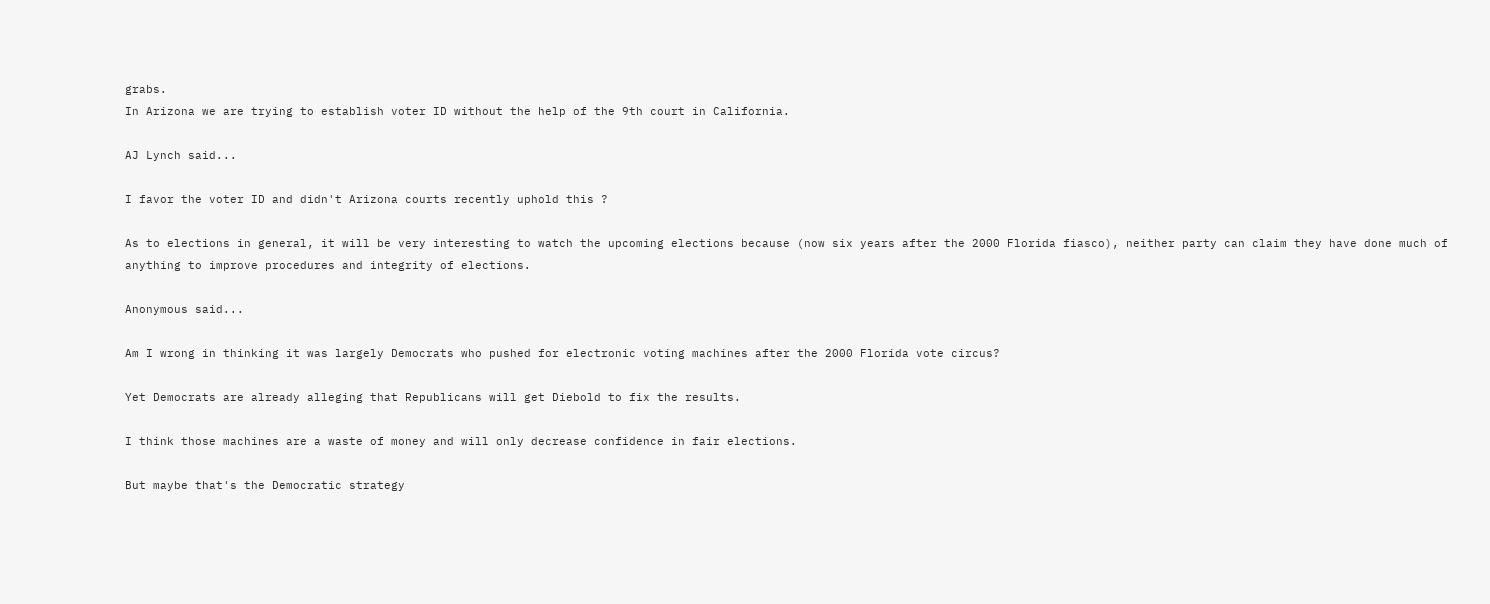grabs.
In Arizona we are trying to establish voter ID without the help of the 9th court in California.

AJ Lynch said...

I favor the voter ID and didn't Arizona courts recently uphold this ?

As to elections in general, it will be very interesting to watch the upcoming elections because (now six years after the 2000 Florida fiasco), neither party can claim they have done much of anything to improve procedures and integrity of elections.

Anonymous said...

Am I wrong in thinking it was largely Democrats who pushed for electronic voting machines after the 2000 Florida vote circus?

Yet Democrats are already alleging that Republicans will get Diebold to fix the results.

I think those machines are a waste of money and will only decrease confidence in fair elections.

But maybe that's the Democratic strategy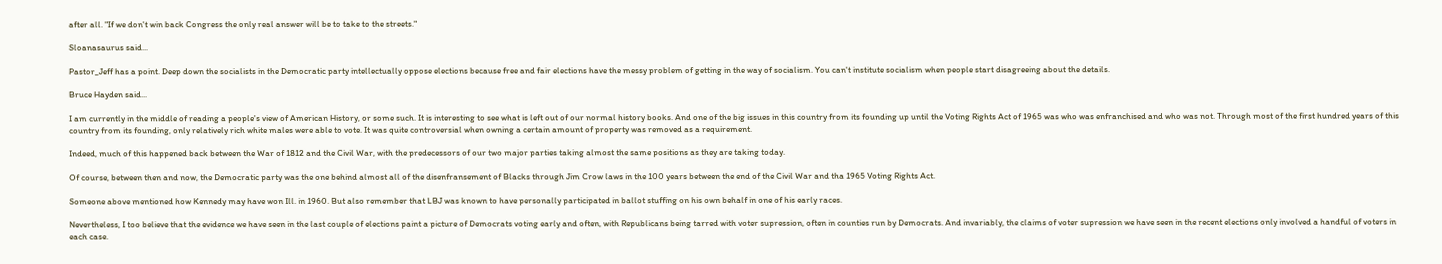after all. "If we don't win back Congress the only real answer will be to take to the streets."

Sloanasaurus said...

Pastor_Jeff has a point. Deep down the socialists in the Democratic party intellectually oppose elections because free and fair elections have the messy problem of getting in the way of socialism. You can't institute socialism when people start disagreeing about the details.

Bruce Hayden said...

I am currently in the middle of reading a people's view of American History, or some such. It is interesting to see what is left out of our normal history books. And one of the big issues in this country from its founding up until the Voting Rights Act of 1965 was who was enfranchised and who was not. Through most of the first hundred years of this country from its founding, only relatively rich white males were able to vote. It was quite controversial when owning a certain amount of property was removed as a requirement.

Indeed, much of this happened back between the War of 1812 and the Civil War, with the predecessors of our two major parties taking almost the same positions as they are taking today.

Of course, between then and now, the Democratic party was the one behind almost all of the disenfransement of Blacks through Jim Crow laws in the 100 years between the end of the Civil War and tha 1965 Voting Rights Act.

Someone above mentioned how Kennedy may have won Ill. in 1960. But also remember that LBJ was known to have personally participated in ballot stuffing on his own behalf in one of his early races.

Nevertheless, I too believe that the evidence we have seen in the last couple of elections paint a picture of Democrats voting early and often, with Republicans being tarred with voter supression, often in counties run by Democrats. And invariably, the claims of voter supression we have seen in the recent elections only involved a handful of voters in each case.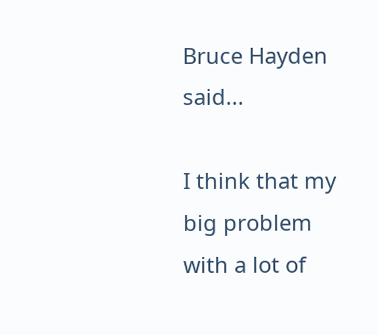Bruce Hayden said...

I think that my big problem with a lot of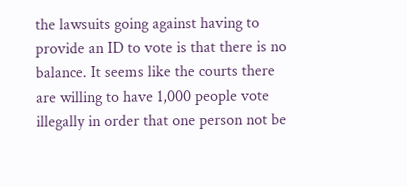the lawsuits going against having to provide an ID to vote is that there is no balance. It seems like the courts there are willing to have 1,000 people vote illegally in order that one person not be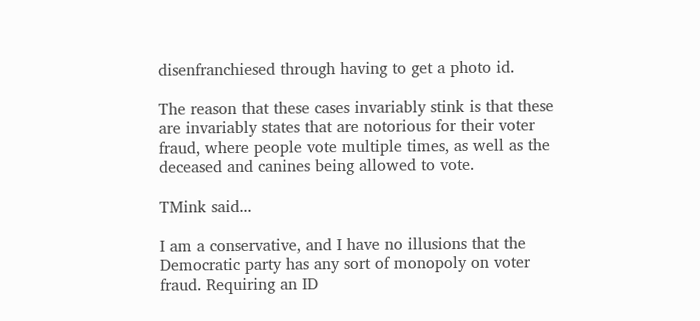disenfranchiesed through having to get a photo id.

The reason that these cases invariably stink is that these are invariably states that are notorious for their voter fraud, where people vote multiple times, as well as the deceased and canines being allowed to vote.

TMink said...

I am a conservative, and I have no illusions that the Democratic party has any sort of monopoly on voter fraud. Requiring an ID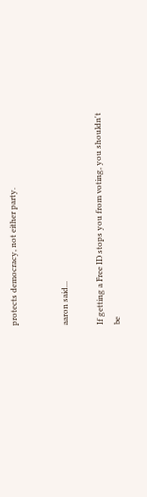protects democracy, not either party.


aaron said...

If getting a Free ID stops you from voting, you shouldn't be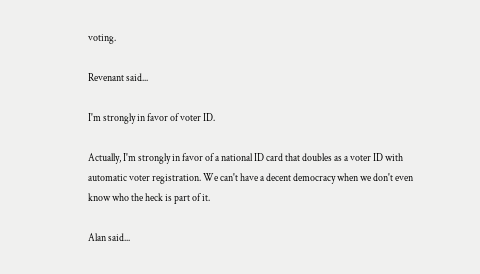voting.

Revenant said...

I'm strongly in favor of voter ID.

Actually, I'm strongly in favor of a national ID card that doubles as a voter ID with automatic voter registration. We can't have a decent democracy when we don't even know who the heck is part of it.

Alan said...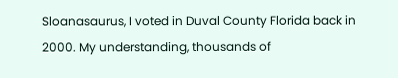Sloanasaurus, I voted in Duval County Florida back in 2000. My understanding, thousands of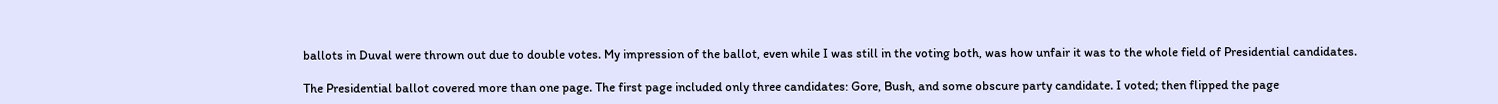ballots in Duval were thrown out due to double votes. My impression of the ballot, even while I was still in the voting both, was how unfair it was to the whole field of Presidential candidates.

The Presidential ballot covered more than one page. The first page included only three candidates: Gore, Bush, and some obscure party candidate. I voted; then flipped the page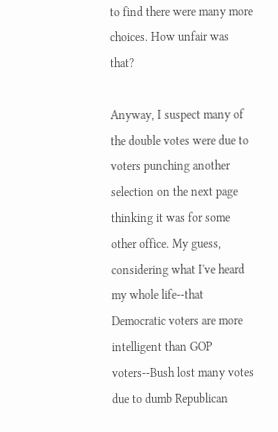to find there were many more choices. How unfair was that?

Anyway, I suspect many of the double votes were due to voters punching another selection on the next page thinking it was for some other office. My guess, considering what I've heard my whole life--that Democratic voters are more intelligent than GOP voters--Bush lost many votes due to dumb Republican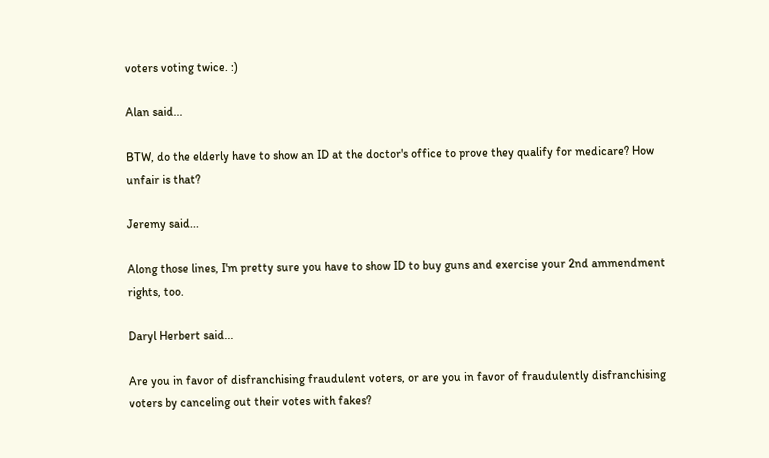voters voting twice. :)

Alan said...

BTW, do the elderly have to show an ID at the doctor's office to prove they qualify for medicare? How unfair is that?

Jeremy said...

Along those lines, I'm pretty sure you have to show ID to buy guns and exercise your 2nd ammendment rights, too.

Daryl Herbert said...

Are you in favor of disfranchising fraudulent voters, or are you in favor of fraudulently disfranchising voters by canceling out their votes with fakes?